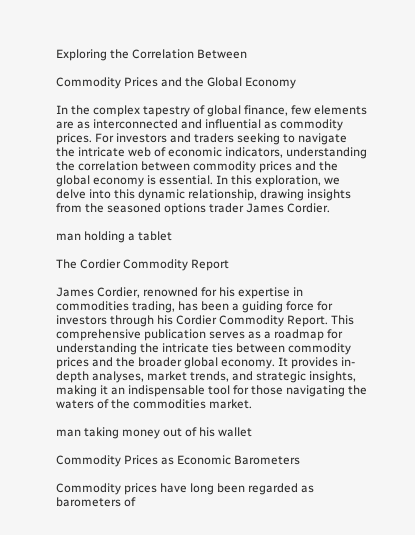Exploring the Correlation Between

Commodity Prices and the Global Economy

In the complex tapestry of global finance, few elements are as interconnected and influential as commodity prices. For investors and traders seeking to navigate the intricate web of economic indicators, understanding the correlation between commodity prices and the global economy is essential. In this exploration, we delve into this dynamic relationship, drawing insights from the seasoned options trader James Cordier.

man holding a tablet

The Cordier Commodity Report

James Cordier, renowned for his expertise in commodities trading, has been a guiding force for investors through his Cordier Commodity Report. This comprehensive publication serves as a roadmap for understanding the intricate ties between commodity prices and the broader global economy. It provides in-depth analyses, market trends, and strategic insights, making it an indispensable tool for those navigating the waters of the commodities market.

man taking money out of his wallet

Commodity Prices as Economic Barometers

Commodity prices have long been regarded as barometers of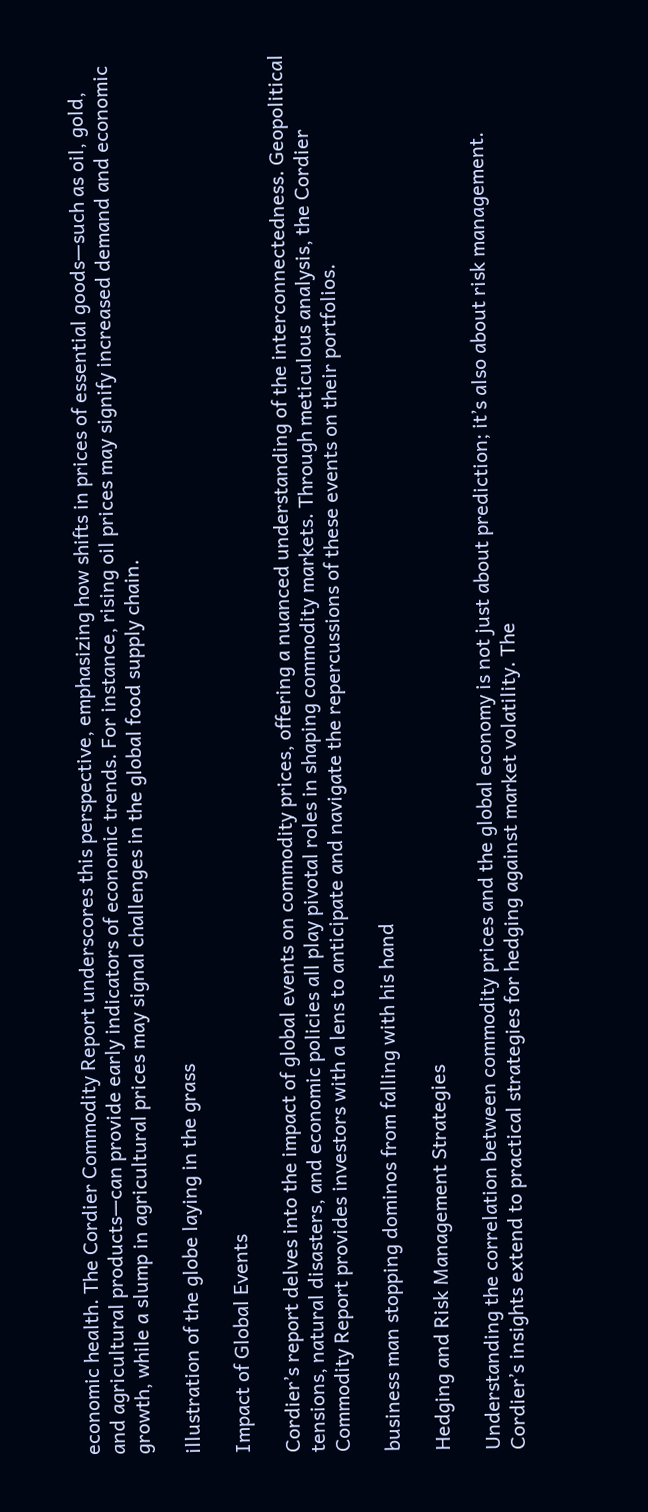economic health. The Cordier Commodity Report underscores this perspective, emphasizing how shifts in prices of essential goods—such as oil, gold, and agricultural products—can provide early indicators of economic trends. For instance, rising oil prices may signify increased demand and economic growth, while a slump in agricultural prices may signal challenges in the global food supply chain.

illustration of the globe laying in the grass

Impact of Global Events

Cordier’s report delves into the impact of global events on commodity prices, offering a nuanced understanding of the interconnectedness. Geopolitical tensions, natural disasters, and economic policies all play pivotal roles in shaping commodity markets. Through meticulous analysis, the Cordier Commodity Report provides investors with a lens to anticipate and navigate the repercussions of these events on their portfolios.

business man stopping dominos from falling with his hand

Hedging and Risk Management Strategies

Understanding the correlation between commodity prices and the global economy is not just about prediction; it’s also about risk management. Cordier’s insights extend to practical strategies for hedging against market volatility. The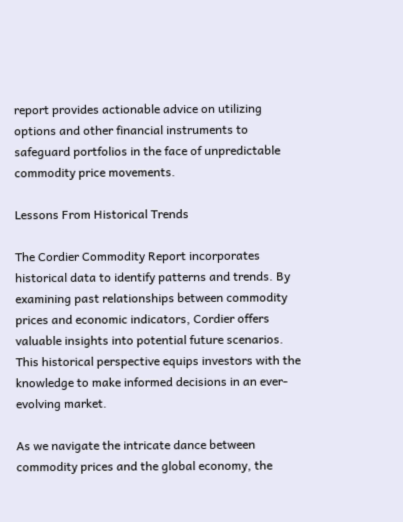report provides actionable advice on utilizing options and other financial instruments to safeguard portfolios in the face of unpredictable commodity price movements.

Lessons From Historical Trends

The Cordier Commodity Report incorporates historical data to identify patterns and trends. By examining past relationships between commodity prices and economic indicators, Cordier offers valuable insights into potential future scenarios. This historical perspective equips investors with the knowledge to make informed decisions in an ever-evolving market.

As we navigate the intricate dance between commodity prices and the global economy, the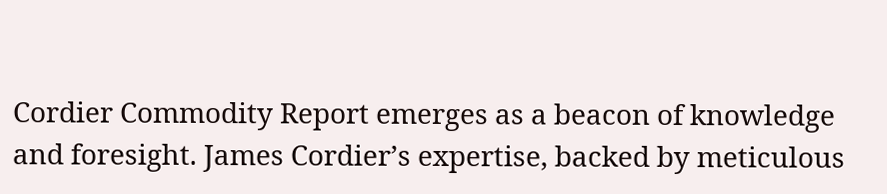Cordier Commodity Report emerges as a beacon of knowledge and foresight. James Cordier’s expertise, backed by meticulous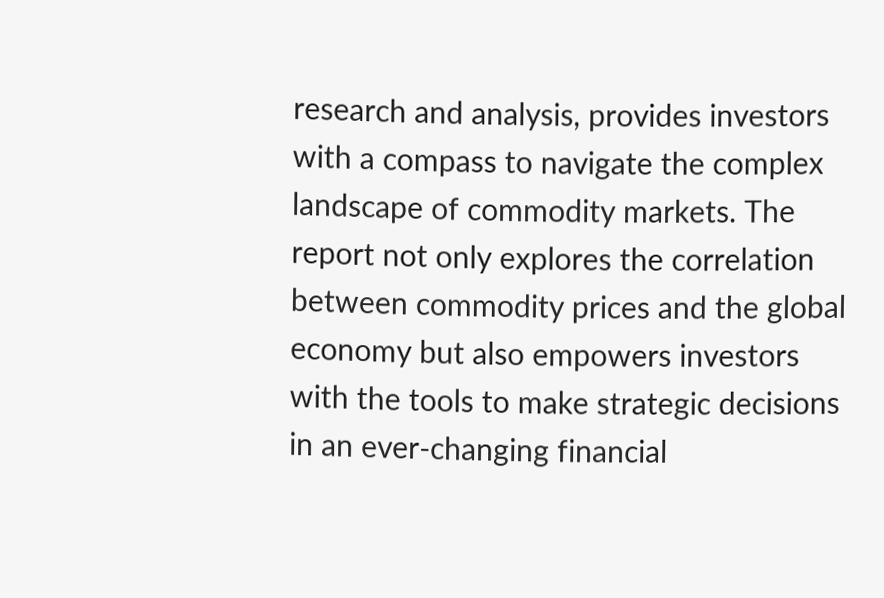research and analysis, provides investors with a compass to navigate the complex landscape of commodity markets. The report not only explores the correlation between commodity prices and the global economy but also empowers investors with the tools to make strategic decisions in an ever-changing financial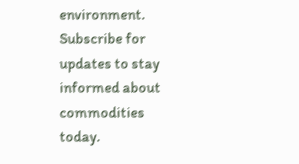environment. Subscribe for updates to stay informed about commodities today.